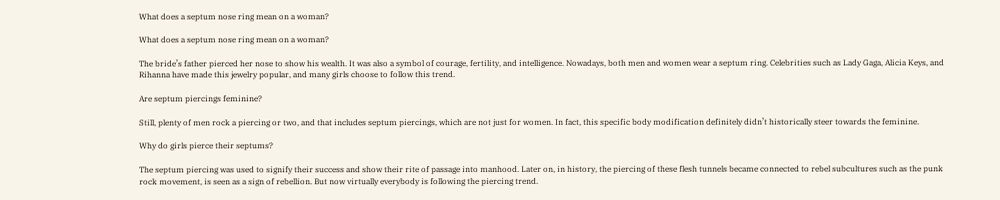What does a septum nose ring mean on a woman?

What does a septum nose ring mean on a woman?

The bride’s father pierced her nose to show his wealth. It was also a symbol of courage, fertility, and intelligence. Nowadays, both men and women wear a septum ring. Celebrities such as Lady Gaga, Alicia Keys, and Rihanna have made this jewelry popular, and many girls choose to follow this trend.

Are septum piercings feminine?

Still, plenty of men rock a piercing or two, and that includes septum piercings, which are not just for women. In fact, this specific body modification definitely didn’t historically steer towards the feminine.

Why do girls pierce their septums?

The septum piercing was used to signify their success and show their rite of passage into manhood. Later on, in history, the piercing of these flesh tunnels became connected to rebel subcultures such as the punk rock movement, is seen as a sign of rebellion. But now virtually everybody is following the piercing trend.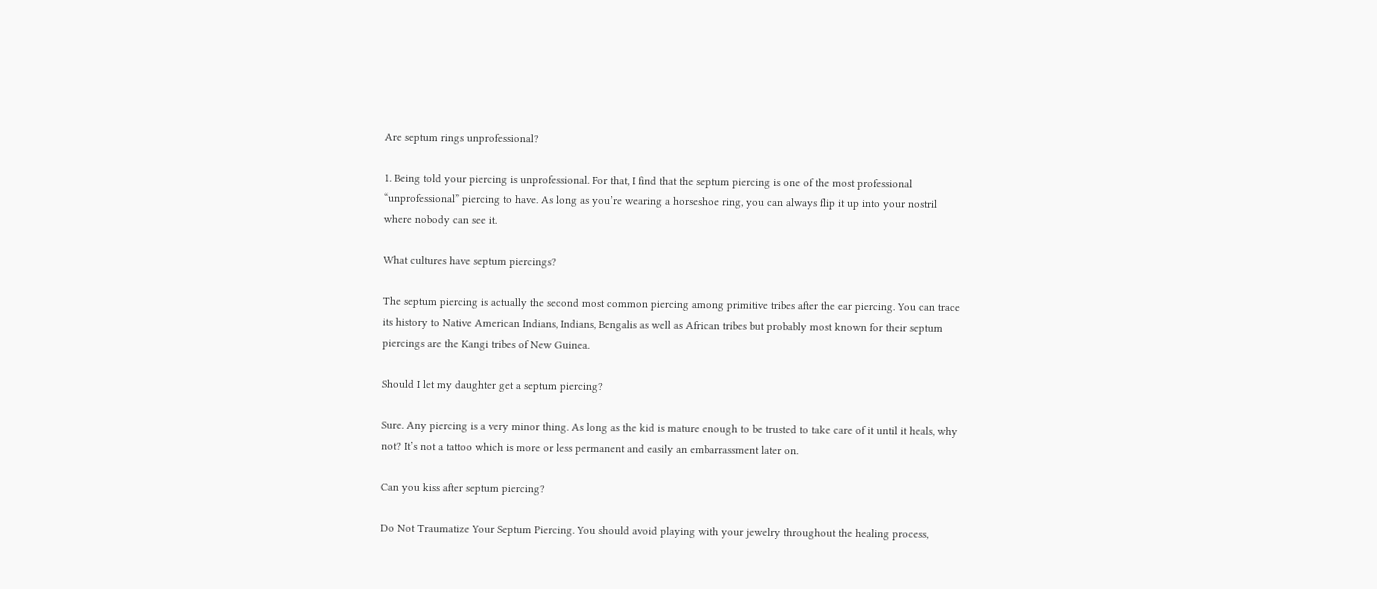Are septum rings unprofessional?

1. Being told your piercing is unprofessional. For that, I find that the septum piercing is one of the most professional “unprofessional” piercing to have. As long as you’re wearing a horseshoe ring, you can always flip it up into your nostril where nobody can see it.

What cultures have septum piercings?

The septum piercing is actually the second most common piercing among primitive tribes after the ear piercing. You can trace its history to Native American Indians, Indians, Bengalis as well as African tribes but probably most known for their septum piercings are the Kangi tribes of New Guinea.

Should I let my daughter get a septum piercing?

Sure. Any piercing is a very minor thing. As long as the kid is mature enough to be trusted to take care of it until it heals, why not? It’s not a tattoo which is more or less permanent and easily an embarrassment later on.

Can you kiss after septum piercing?

Do Not Traumatize Your Septum Piercing. You should avoid playing with your jewelry throughout the healing process,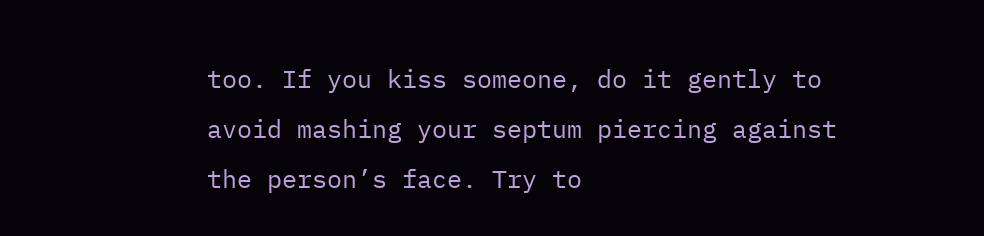too. If you kiss someone, do it gently to avoid mashing your septum piercing against the person’s face. Try to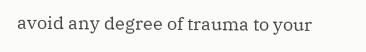avoid any degree of trauma to your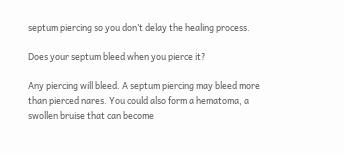septum piercing so you don’t delay the healing process.

Does your septum bleed when you pierce it?

Any piercing will bleed. A septum piercing may bleed more than pierced nares. You could also form a hematoma, a swollen bruise that can become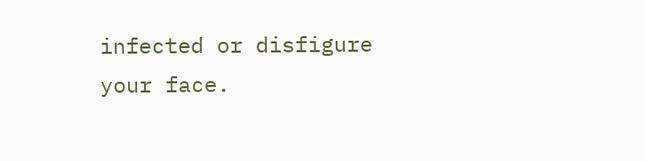infected or disfigure your face.